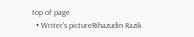top of page
  • Writer's pictureRihazudin Razik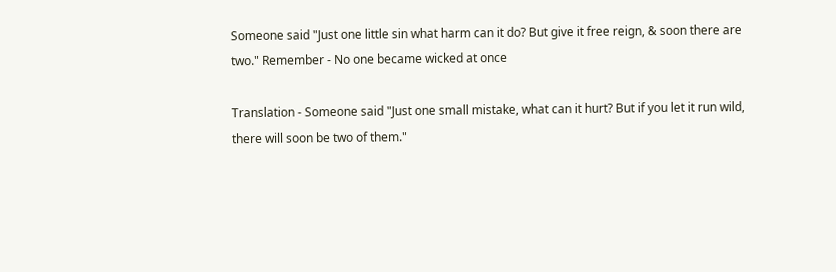Someone said "Just one little sin what harm can it do? But give it free reign, & soon there are two." Remember - No one became wicked at once

Translation - Someone said "Just one small mistake, what can it hurt? But if you let it run wild, there will soon be two of them."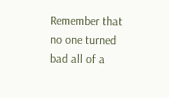Remember that no one turned bad all of a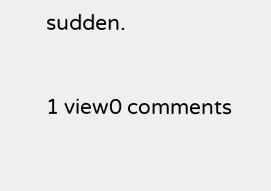sudden.

1 view0 comments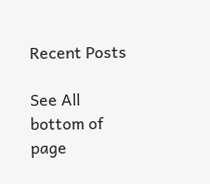Recent Posts

See All
bottom of page